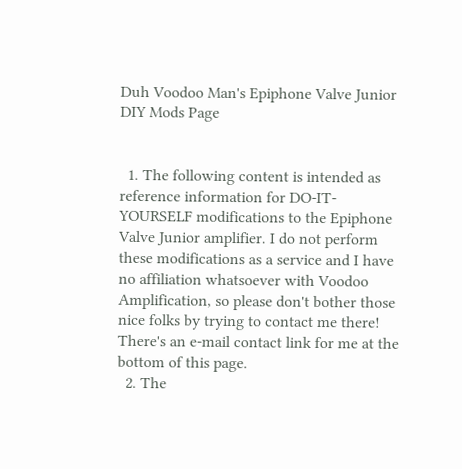Duh Voodoo Man's Epiphone Valve Junior DIY Mods Page


  1. The following content is intended as reference information for DO-IT-YOURSELF modifications to the Epiphone Valve Junior amplifier. I do not perform these modifications as a service and I have no affiliation whatsoever with Voodoo Amplification, so please don't bother those nice folks by trying to contact me there! There's an e-mail contact link for me at the bottom of this page.
  2. The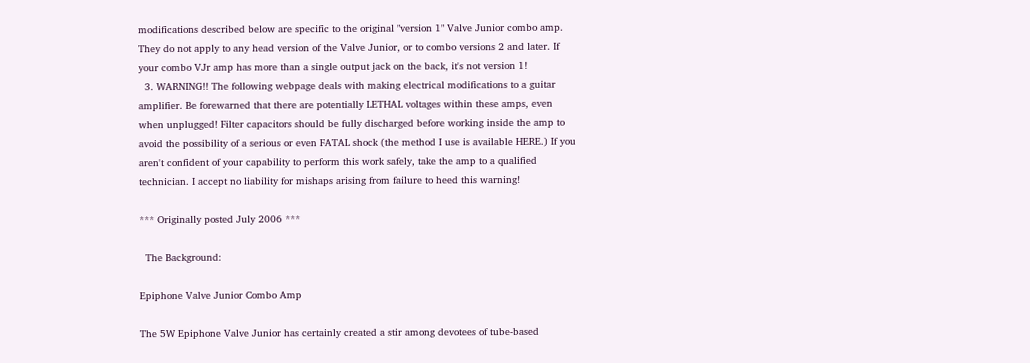modifications described below are specific to the original "version 1" Valve Junior combo amp. They do not apply to any head version of the Valve Junior, or to combo versions 2 and later. If your combo VJr amp has more than a single output jack on the back, it's not version 1!
  3. WARNING!! The following webpage deals with making electrical modifications to a guitar amplifier. Be forewarned that there are potentially LETHAL voltages within these amps, even when unplugged! Filter capacitors should be fully discharged before working inside the amp to avoid the possibility of a serious or even FATAL shock (the method I use is available HERE.) If you aren't confident of your capability to perform this work safely, take the amp to a qualified technician. I accept no liability for mishaps arising from failure to heed this warning!

*** Originally posted July 2006 ***

  The Background:

Epiphone Valve Junior Combo Amp

The 5W Epiphone Valve Junior has certainly created a stir among devotees of tube-based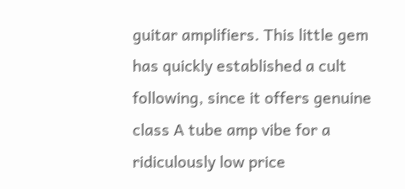guitar amplifiers. This little gem has quickly established a cult following, since it offers genuine class A tube amp vibe for a ridiculously low price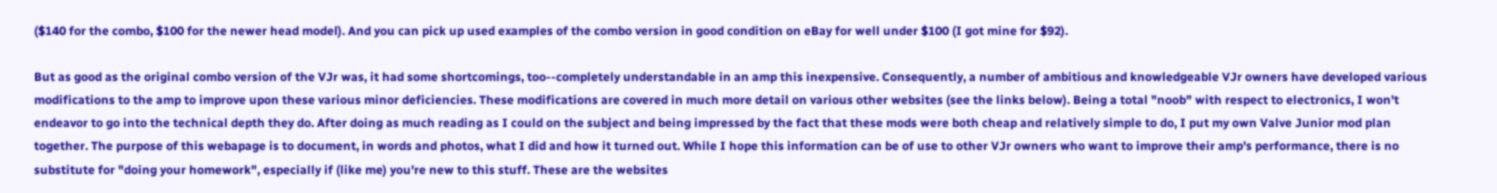($140 for the combo, $100 for the newer head model). And you can pick up used examples of the combo version in good condition on eBay for well under $100 (I got mine for $92).

But as good as the original combo version of the VJr was, it had some shortcomings, too--completely understandable in an amp this inexpensive. Consequently, a number of ambitious and knowledgeable VJr owners have developed various modifications to the amp to improve upon these various minor deficiencies. These modifications are covered in much more detail on various other websites (see the links below). Being a total "noob" with respect to electronics, I won't endeavor to go into the technical depth they do. After doing as much reading as I could on the subject and being impressed by the fact that these mods were both cheap and relatively simple to do, I put my own Valve Junior mod plan together. The purpose of this webapage is to document, in words and photos, what I did and how it turned out. While I hope this information can be of use to other VJr owners who want to improve their amp's performance, there is no substitute for "doing your homework", especially if (like me) you're new to this stuff. These are the websites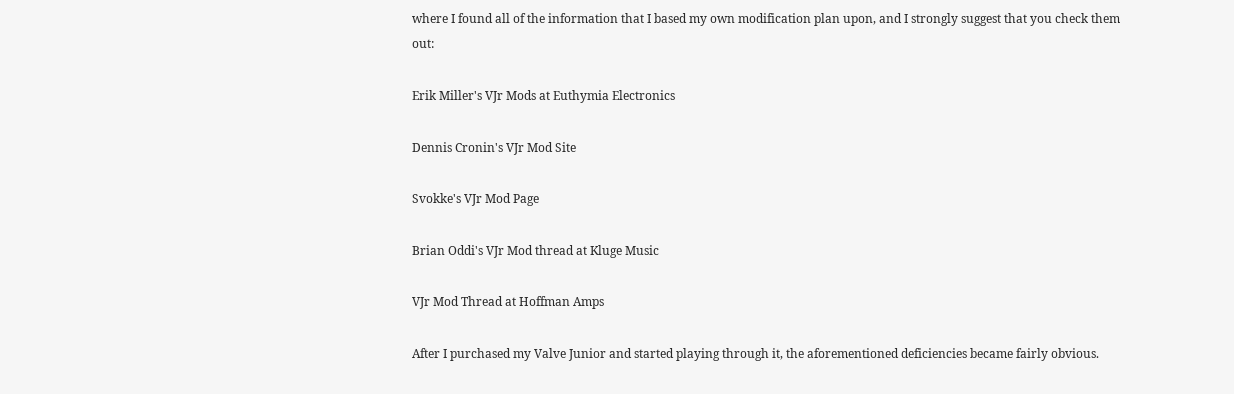where I found all of the information that I based my own modification plan upon, and I strongly suggest that you check them out:

Erik Miller's VJr Mods at Euthymia Electronics

Dennis Cronin's VJr Mod Site

Svokke's VJr Mod Page

Brian Oddi's VJr Mod thread at Kluge Music

VJr Mod Thread at Hoffman Amps

After I purchased my Valve Junior and started playing through it, the aforementioned deficiencies became fairly obvious.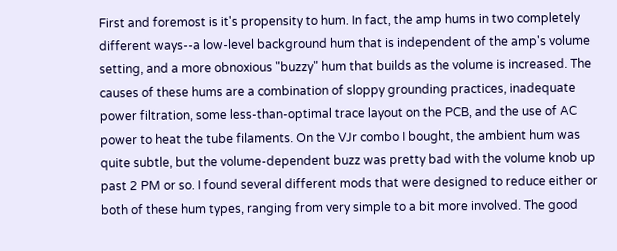First and foremost is it's propensity to hum. In fact, the amp hums in two completely different ways--a low-level background hum that is independent of the amp's volume setting, and a more obnoxious "buzzy" hum that builds as the volume is increased. The causes of these hums are a combination of sloppy grounding practices, inadequate power filtration, some less-than-optimal trace layout on the PCB, and the use of AC power to heat the tube filaments. On the VJr combo I bought, the ambient hum was quite subtle, but the volume-dependent buzz was pretty bad with the volume knob up past 2 PM or so. I found several different mods that were designed to reduce either or both of these hum types, ranging from very simple to a bit more involved. The good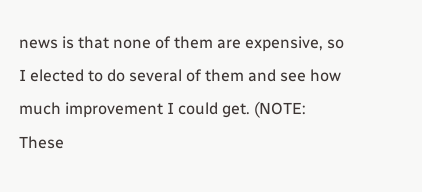news is that none of them are expensive, so I elected to do several of them and see how much improvement I could get. (NOTE: These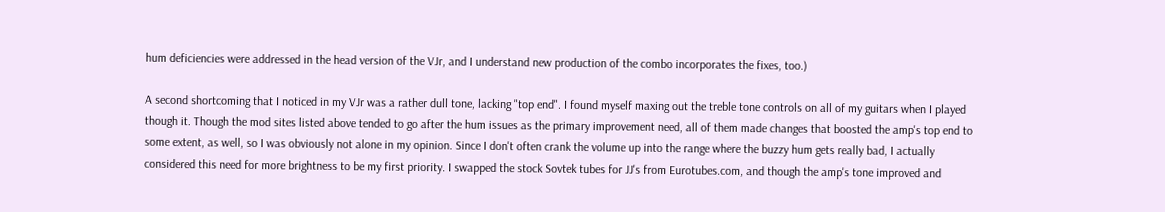hum deficiencies were addressed in the head version of the VJr, and I understand new production of the combo incorporates the fixes, too.)

A second shortcoming that I noticed in my VJr was a rather dull tone, lacking "top end". I found myself maxing out the treble tone controls on all of my guitars when I played though it. Though the mod sites listed above tended to go after the hum issues as the primary improvement need, all of them made changes that boosted the amp's top end to some extent, as well, so I was obviously not alone in my opinion. Since I don't often crank the volume up into the range where the buzzy hum gets really bad, I actually considered this need for more brightness to be my first priority. I swapped the stock Sovtek tubes for JJ's from Eurotubes.com, and though the amp's tone improved and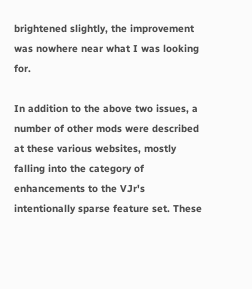brightened slightly, the improvement was nowhere near what I was looking for.

In addition to the above two issues, a number of other mods were described at these various websites, mostly falling into the category of enhancements to the VJr's intentionally sparse feature set. These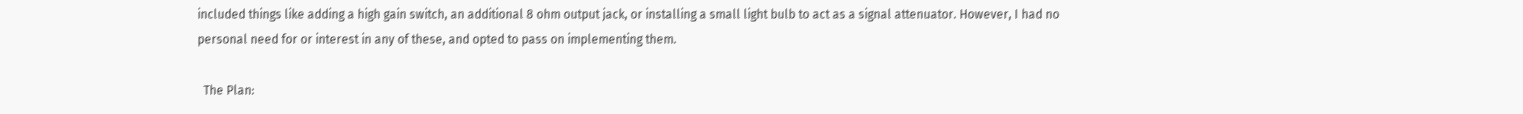included things like adding a high gain switch, an additional 8 ohm output jack, or installing a small light bulb to act as a signal attenuator. However, I had no personal need for or interest in any of these, and opted to pass on implementing them.

  The Plan: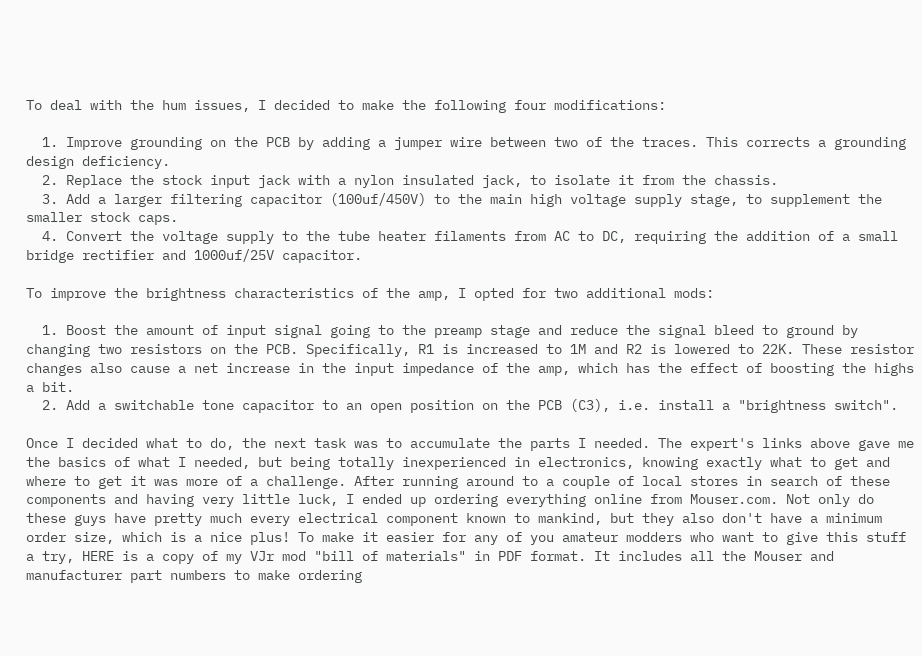To deal with the hum issues, I decided to make the following four modifications:

  1. Improve grounding on the PCB by adding a jumper wire between two of the traces. This corrects a grounding design deficiency.
  2. Replace the stock input jack with a nylon insulated jack, to isolate it from the chassis.
  3. Add a larger filtering capacitor (100uf/450V) to the main high voltage supply stage, to supplement the smaller stock caps.
  4. Convert the voltage supply to the tube heater filaments from AC to DC, requiring the addition of a small bridge rectifier and 1000uf/25V capacitor.

To improve the brightness characteristics of the amp, I opted for two additional mods:

  1. Boost the amount of input signal going to the preamp stage and reduce the signal bleed to ground by changing two resistors on the PCB. Specifically, R1 is increased to 1M and R2 is lowered to 22K. These resistor changes also cause a net increase in the input impedance of the amp, which has the effect of boosting the highs a bit.
  2. Add a switchable tone capacitor to an open position on the PCB (C3), i.e. install a "brightness switch".

Once I decided what to do, the next task was to accumulate the parts I needed. The expert's links above gave me the basics of what I needed, but being totally inexperienced in electronics, knowing exactly what to get and where to get it was more of a challenge. After running around to a couple of local stores in search of these components and having very little luck, I ended up ordering everything online from Mouser.com. Not only do these guys have pretty much every electrical component known to mankind, but they also don't have a minimum order size, which is a nice plus! To make it easier for any of you amateur modders who want to give this stuff a try, HERE is a copy of my VJr mod "bill of materials" in PDF format. It includes all the Mouser and manufacturer part numbers to make ordering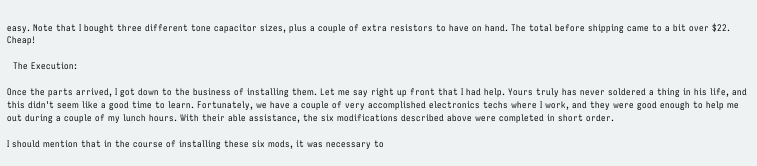easy. Note that I bought three different tone capacitor sizes, plus a couple of extra resistors to have on hand. The total before shipping came to a bit over $22. Cheap!

  The Execution:

Once the parts arrived, I got down to the business of installing them. Let me say right up front that I had help. Yours truly has never soldered a thing in his life, and this didn't seem like a good time to learn. Fortunately, we have a couple of very accomplished electronics techs where I work, and they were good enough to help me out during a couple of my lunch hours. With their able assistance, the six modifications described above were completed in short order.

I should mention that in the course of installing these six mods, it was necessary to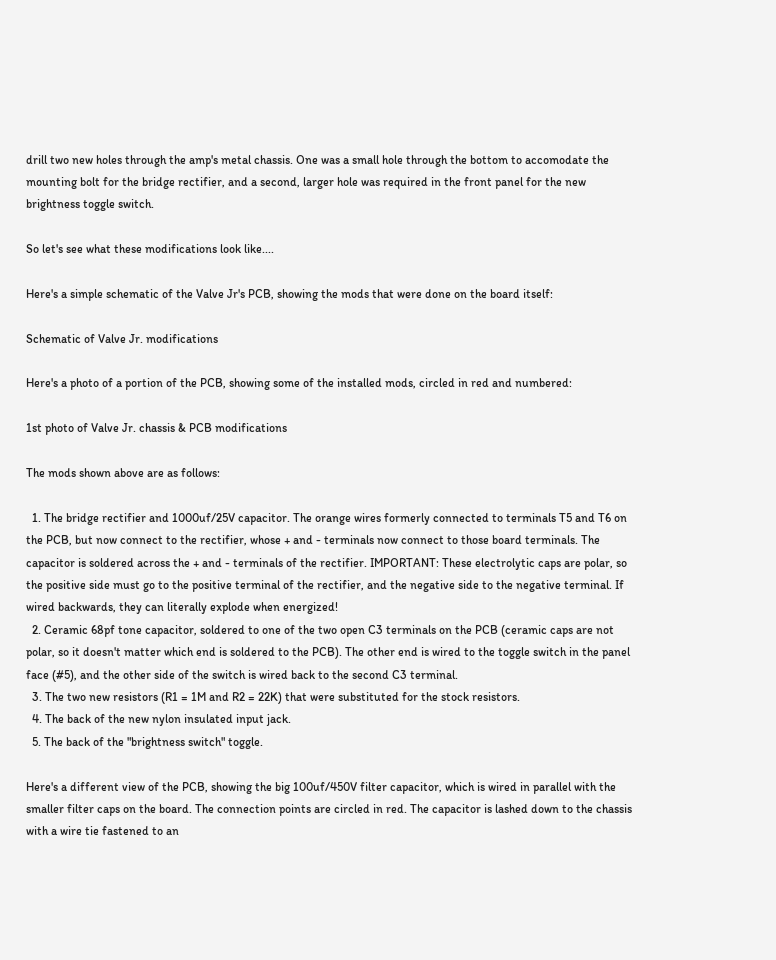drill two new holes through the amp's metal chassis. One was a small hole through the bottom to accomodate the mounting bolt for the bridge rectifier, and a second, larger hole was required in the front panel for the new brightness toggle switch.

So let's see what these modifications look like....

Here's a simple schematic of the Valve Jr's PCB, showing the mods that were done on the board itself:

Schematic of Valve Jr. modifications

Here's a photo of a portion of the PCB, showing some of the installed mods, circled in red and numbered:

1st photo of Valve Jr. chassis & PCB modifications

The mods shown above are as follows:

  1. The bridge rectifier and 1000uf/25V capacitor. The orange wires formerly connected to terminals T5 and T6 on the PCB, but now connect to the rectifier, whose + and - terminals now connect to those board terminals. The capacitor is soldered across the + and - terminals of the rectifier. IMPORTANT: These electrolytic caps are polar, so the positive side must go to the positive terminal of the rectifier, and the negative side to the negative terminal. If wired backwards, they can literally explode when energized!
  2. Ceramic 68pf tone capacitor, soldered to one of the two open C3 terminals on the PCB (ceramic caps are not polar, so it doesn't matter which end is soldered to the PCB). The other end is wired to the toggle switch in the panel face (#5), and the other side of the switch is wired back to the second C3 terminal.
  3. The two new resistors (R1 = 1M and R2 = 22K) that were substituted for the stock resistors.
  4. The back of the new nylon insulated input jack.
  5. The back of the "brightness switch" toggle.

Here's a different view of the PCB, showing the big 100uf/450V filter capacitor, which is wired in parallel with the smaller filter caps on the board. The connection points are circled in red. The capacitor is lashed down to the chassis with a wire tie fastened to an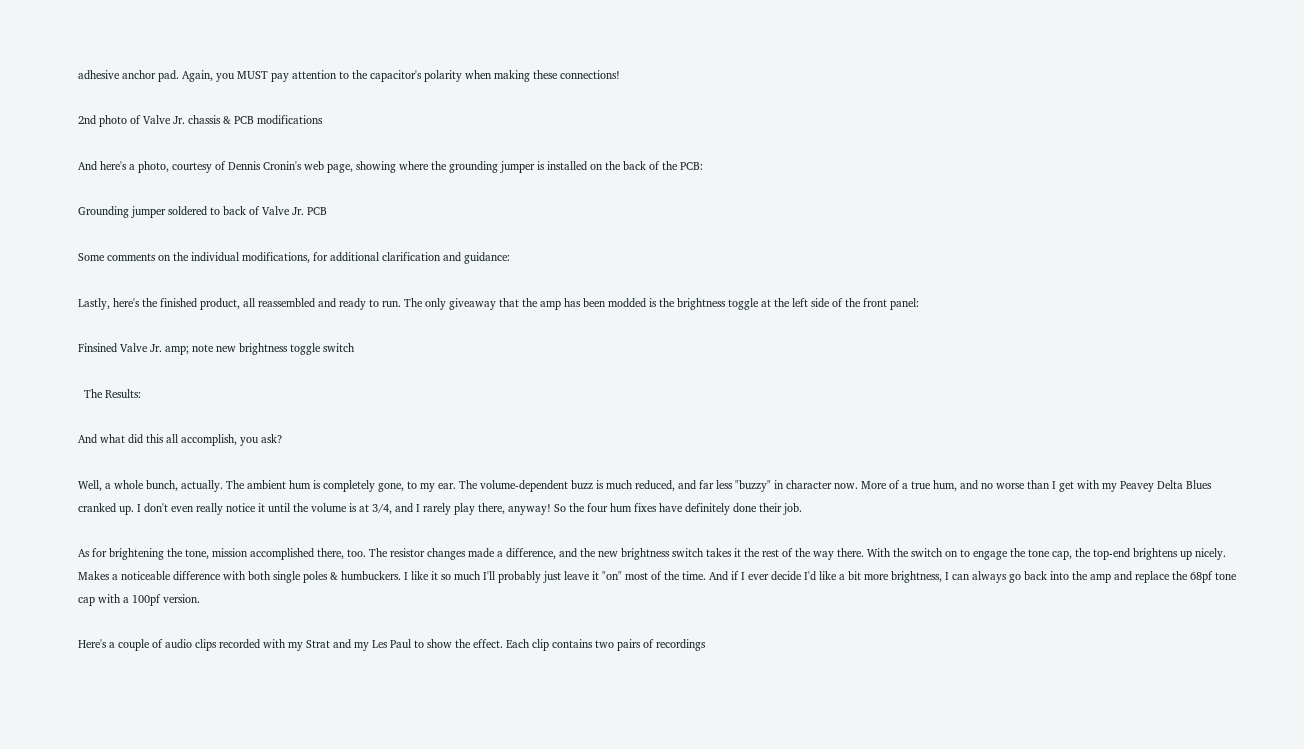adhesive anchor pad. Again, you MUST pay attention to the capacitor's polarity when making these connections!

2nd photo of Valve Jr. chassis & PCB modifications

And here's a photo, courtesy of Dennis Cronin's web page, showing where the grounding jumper is installed on the back of the PCB:

Grounding jumper soldered to back of Valve Jr. PCB

Some comments on the individual modifications, for additional clarification and guidance:

Lastly, here's the finished product, all reassembled and ready to run. The only giveaway that the amp has been modded is the brightness toggle at the left side of the front panel:

Finsined Valve Jr. amp; note new brightness toggle switch

  The Results:

And what did this all accomplish, you ask?

Well, a whole bunch, actually. The ambient hum is completely gone, to my ear. The volume-dependent buzz is much reduced, and far less "buzzy" in character now. More of a true hum, and no worse than I get with my Peavey Delta Blues cranked up. I don't even really notice it until the volume is at 3/4, and I rarely play there, anyway! So the four hum fixes have definitely done their job.

As for brightening the tone, mission accomplished there, too. The resistor changes made a difference, and the new brightness switch takes it the rest of the way there. With the switch on to engage the tone cap, the top-end brightens up nicely. Makes a noticeable difference with both single poles & humbuckers. I like it so much I'll probably just leave it "on" most of the time. And if I ever decide I'd like a bit more brightness, I can always go back into the amp and replace the 68pf tone cap with a 100pf version.

Here's a couple of audio clips recorded with my Strat and my Les Paul to show the effect. Each clip contains two pairs of recordings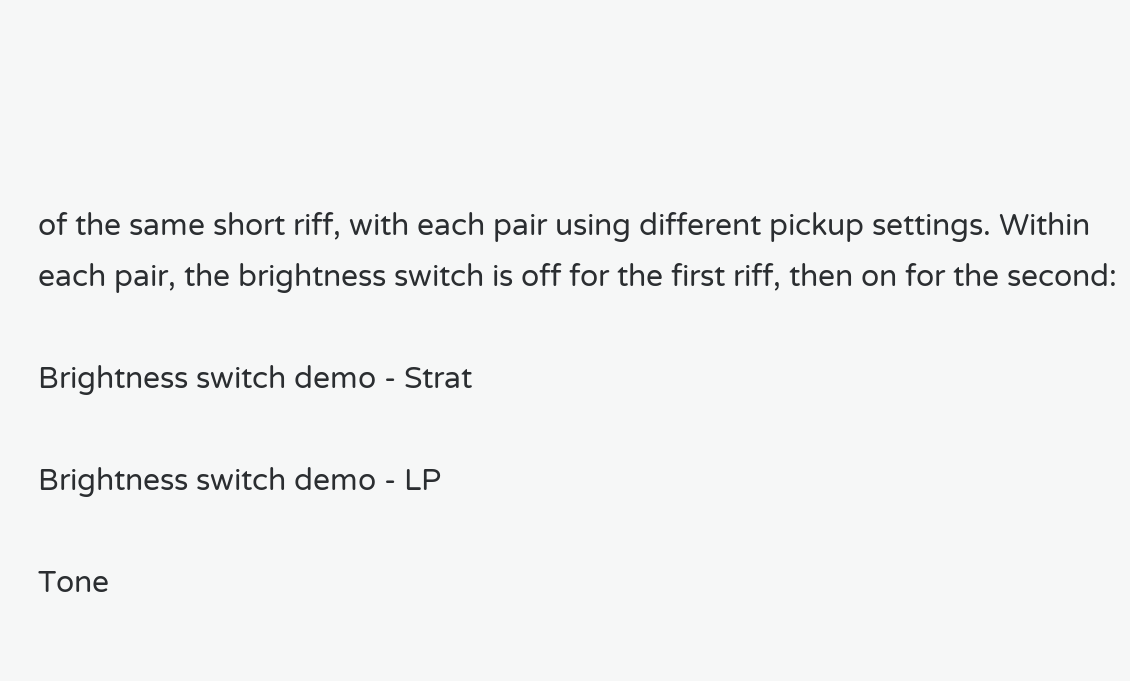of the same short riff, with each pair using different pickup settings. Within each pair, the brightness switch is off for the first riff, then on for the second:

Brightness switch demo - Strat

Brightness switch demo - LP

Tone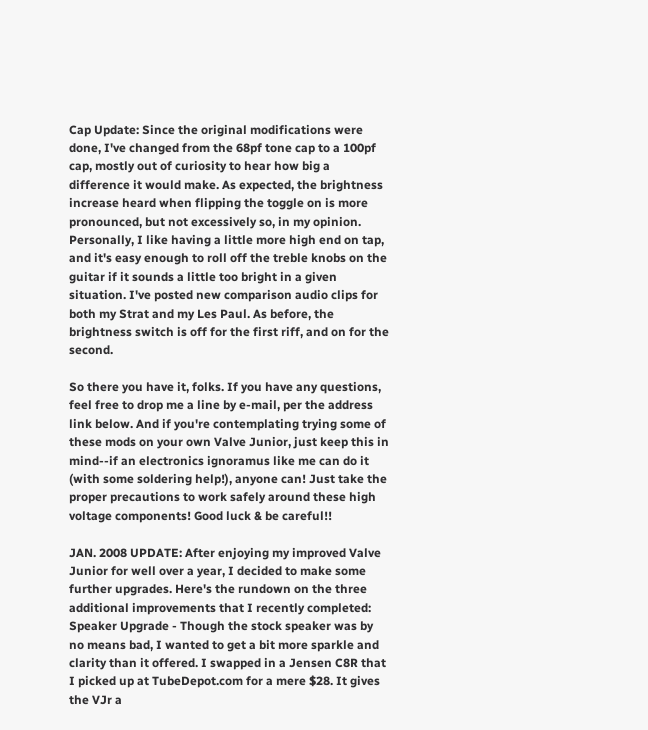Cap Update: Since the original modifications were done, I've changed from the 68pf tone cap to a 100pf cap, mostly out of curiosity to hear how big a difference it would make. As expected, the brightness increase heard when flipping the toggle on is more pronounced, but not excessively so, in my opinion. Personally, I like having a little more high end on tap, and it's easy enough to roll off the treble knobs on the guitar if it sounds a little too bright in a given situation. I've posted new comparison audio clips for both my Strat and my Les Paul. As before, the brightness switch is off for the first riff, and on for the second.

So there you have it, folks. If you have any questions, feel free to drop me a line by e-mail, per the address link below. And if you're contemplating trying some of these mods on your own Valve Junior, just keep this in mind--if an electronics ignoramus like me can do it (with some soldering help!), anyone can! Just take the proper precautions to work safely around these high voltage components! Good luck & be careful!!

JAN. 2008 UPDATE: After enjoying my improved Valve Junior for well over a year, I decided to make some further upgrades. Here's the rundown on the three additional improvements that I recently completed:
Speaker Upgrade - Though the stock speaker was by no means bad, I wanted to get a bit more sparkle and clarity than it offered. I swapped in a Jensen C8R that I picked up at TubeDepot.com for a mere $28. It gives the VJr a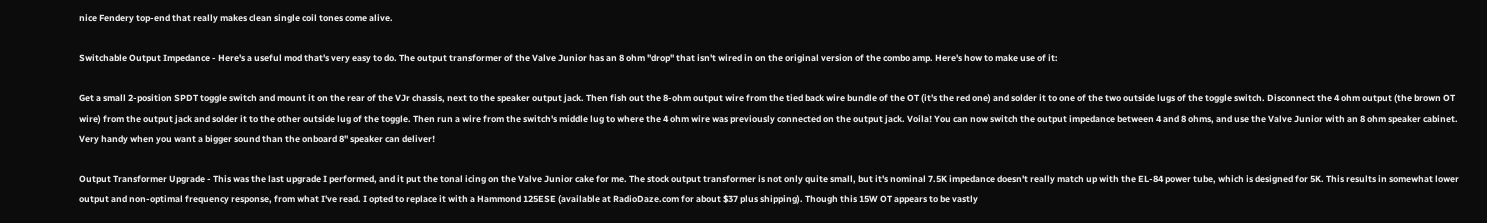nice Fendery top-end that really makes clean single coil tones come alive.

Switchable Output Impedance - Here's a useful mod that's very easy to do. The output transformer of the Valve Junior has an 8 ohm "drop" that isn't wired in on the original version of the combo amp. Here's how to make use of it:

Get a small 2-position SPDT toggle switch and mount it on the rear of the VJr chassis, next to the speaker output jack. Then fish out the 8-ohm output wire from the tied back wire bundle of the OT (it's the red one) and solder it to one of the two outside lugs of the toggle switch. Disconnect the 4 ohm output (the brown OT wire) from the output jack and solder it to the other outside lug of the toggle. Then run a wire from the switch's middle lug to where the 4 ohm wire was previously connected on the output jack. Voila! You can now switch the output impedance between 4 and 8 ohms, and use the Valve Junior with an 8 ohm speaker cabinet. Very handy when you want a bigger sound than the onboard 8" speaker can deliver!

Output Transformer Upgrade - This was the last upgrade I performed, and it put the tonal icing on the Valve Junior cake for me. The stock output transformer is not only quite small, but it's nominal 7.5K impedance doesn't really match up with the EL-84 power tube, which is designed for 5K. This results in somewhat lower output and non-optimal frequency response, from what I've read. I opted to replace it with a Hammond 125ESE (available at RadioDaze.com for about $37 plus shipping). Though this 15W OT appears to be vastly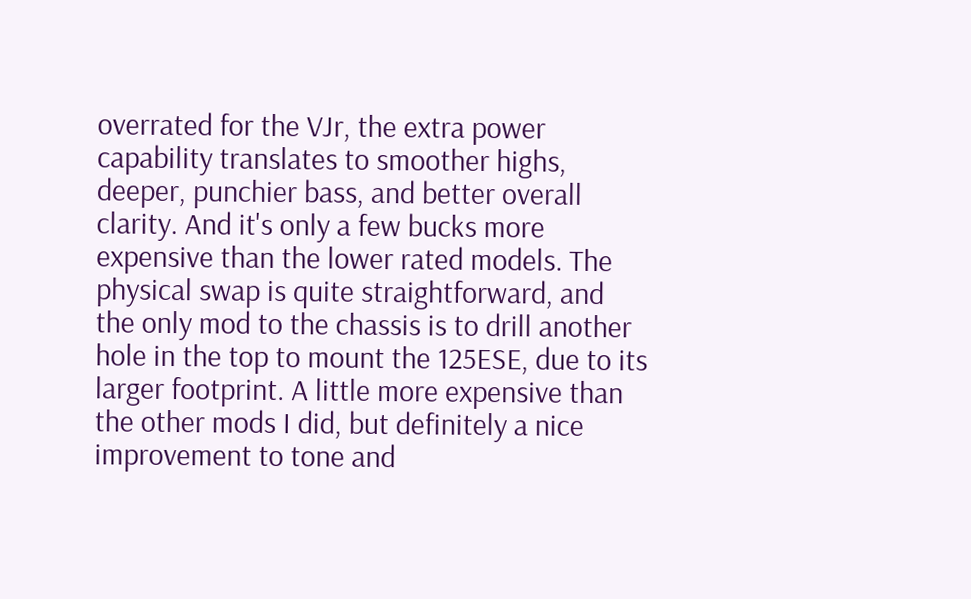overrated for the VJr, the extra power capability translates to smoother highs, deeper, punchier bass, and better overall clarity. And it's only a few bucks more expensive than the lower rated models. The physical swap is quite straightforward, and the only mod to the chassis is to drill another hole in the top to mount the 125ESE, due to its larger footprint. A little more expensive than the other mods I did, but definitely a nice improvement to tone and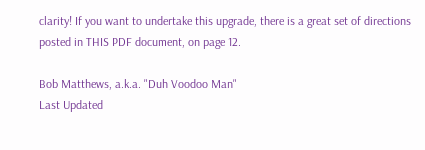clarity! If you want to undertake this upgrade, there is a great set of directions posted in THIS PDF document, on page 12.

Bob Matthews, a.k.a. "Duh Voodoo Man"
Last Updated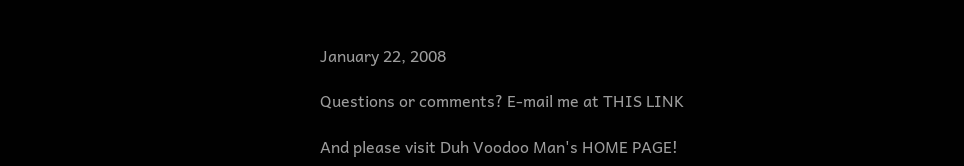January 22, 2008

Questions or comments? E-mail me at THIS LINK

And please visit Duh Voodoo Man's HOME PAGE!